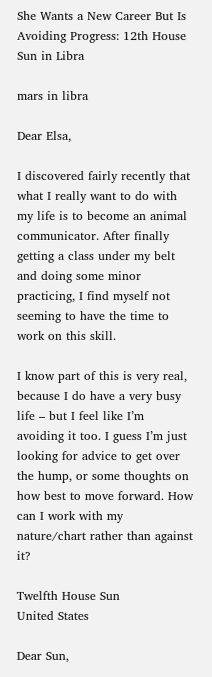She Wants a New Career But Is Avoiding Progress: 12th House Sun in Libra

mars in libra

Dear Elsa,

I discovered fairly recently that what I really want to do with my life is to become an animal communicator. After finally getting a class under my belt and doing some minor practicing, I find myself not seeming to have the time to work on this skill.

I know part of this is very real, because I do have a very busy life – but I feel like I’m avoiding it too. I guess I’m just looking for advice to get over the hump, or some thoughts on how best to move forward. How can I work with my nature/chart rather than against it?

Twelfth House Sun
United States

Dear Sun,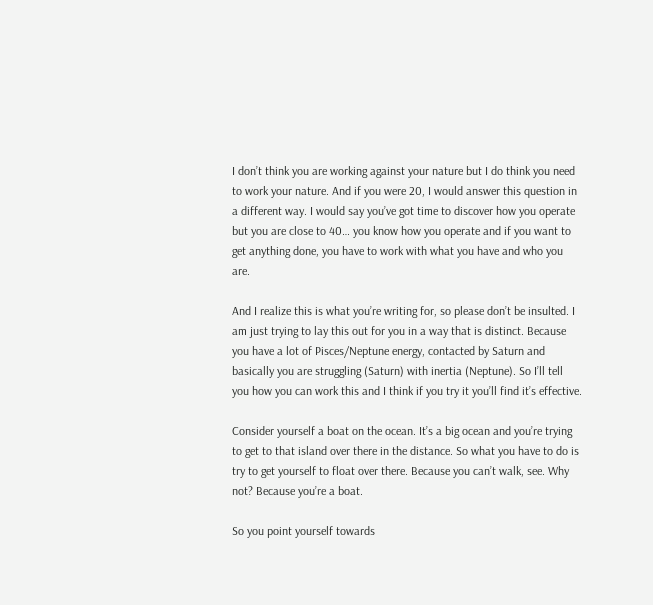I don’t think you are working against your nature but I do think you need to work your nature. And if you were 20, I would answer this question in a different way. I would say you’ve got time to discover how you operate but you are close to 40… you know how you operate and if you want to get anything done, you have to work with what you have and who you are.

And I realize this is what you’re writing for, so please don’t be insulted. I am just trying to lay this out for you in a way that is distinct. Because you have a lot of Pisces/Neptune energy, contacted by Saturn and basically you are struggling (Saturn) with inertia (Neptune). So I’ll tell you how you can work this and I think if you try it you’ll find it’s effective.

Consider yourself a boat on the ocean. It’s a big ocean and you’re trying to get to that island over there in the distance. So what you have to do is try to get yourself to float over there. Because you can’t walk, see. Why not? Because you’re a boat.

So you point yourself towards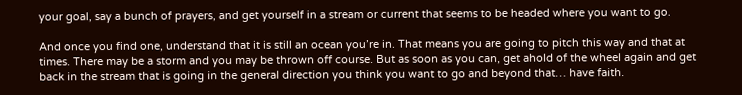your goal, say a bunch of prayers, and get yourself in a stream or current that seems to be headed where you want to go.

And once you find one, understand that it is still an ocean you’re in. That means you are going to pitch this way and that at times. There may be a storm and you may be thrown off course. But as soon as you can, get ahold of the wheel again and get back in the stream that is going in the general direction you think you want to go and beyond that… have faith.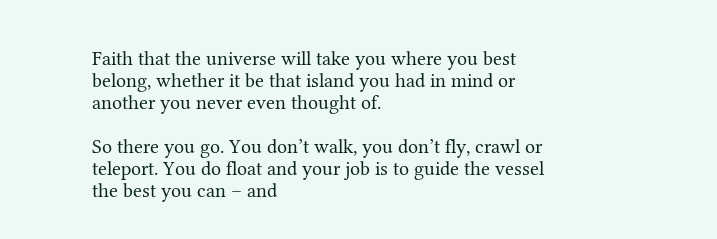Faith that the universe will take you where you best belong, whether it be that island you had in mind or another you never even thought of.

So there you go. You don’t walk, you don’t fly, crawl or teleport. You do float and your job is to guide the vessel the best you can – and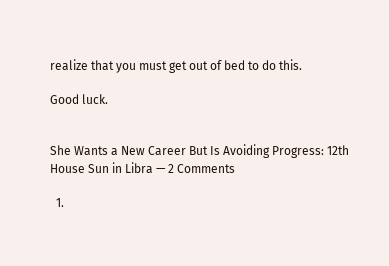realize that you must get out of bed to do this.

Good luck.


She Wants a New Career But Is Avoiding Progress: 12th House Sun in Libra — 2 Comments

  1.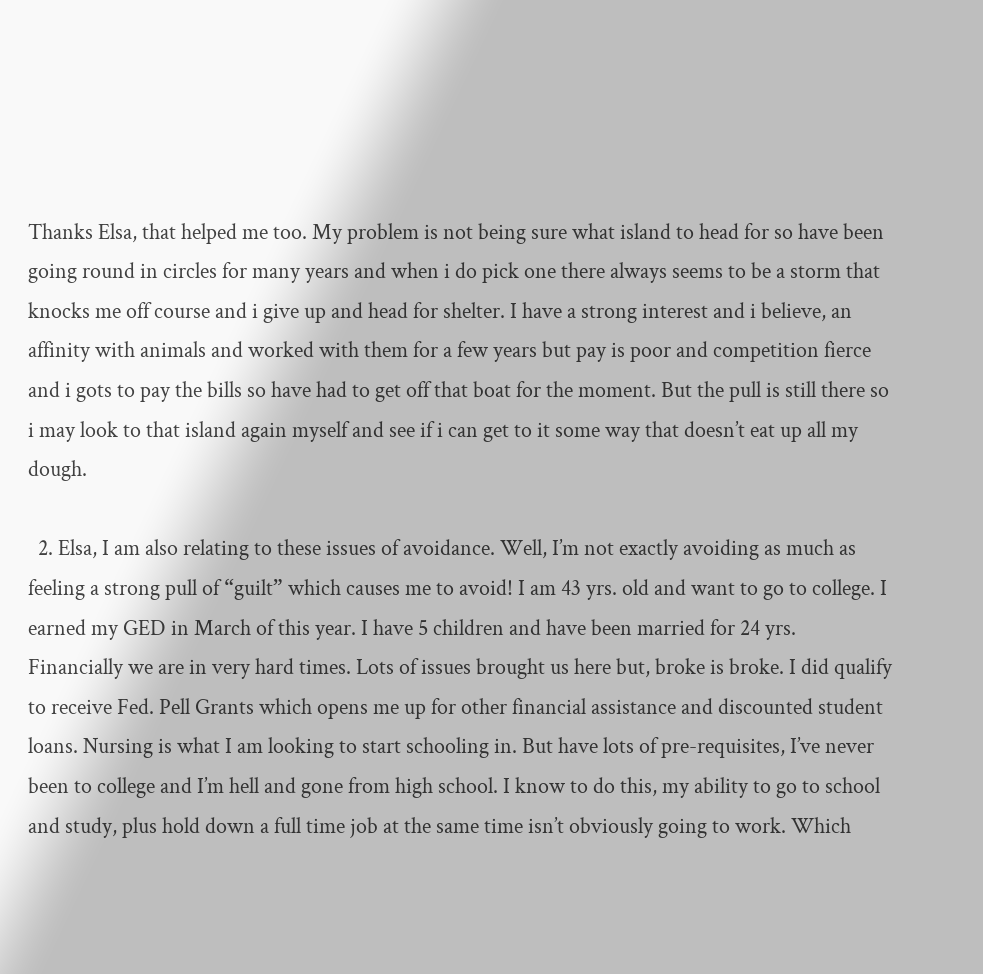Thanks Elsa, that helped me too. My problem is not being sure what island to head for so have been going round in circles for many years and when i do pick one there always seems to be a storm that knocks me off course and i give up and head for shelter. I have a strong interest and i believe, an affinity with animals and worked with them for a few years but pay is poor and competition fierce and i gots to pay the bills so have had to get off that boat for the moment. But the pull is still there so i may look to that island again myself and see if i can get to it some way that doesn’t eat up all my dough.

  2. Elsa, I am also relating to these issues of avoidance. Well, I’m not exactly avoiding as much as feeling a strong pull of “guilt” which causes me to avoid! I am 43 yrs. old and want to go to college. I earned my GED in March of this year. I have 5 children and have been married for 24 yrs. Financially we are in very hard times. Lots of issues brought us here but, broke is broke. I did qualify to receive Fed. Pell Grants which opens me up for other financial assistance and discounted student loans. Nursing is what I am looking to start schooling in. But have lots of pre-requisites, I’ve never been to college and I’m hell and gone from high school. I know to do this, my ability to go to school and study, plus hold down a full time job at the same time isn’t obviously going to work. Which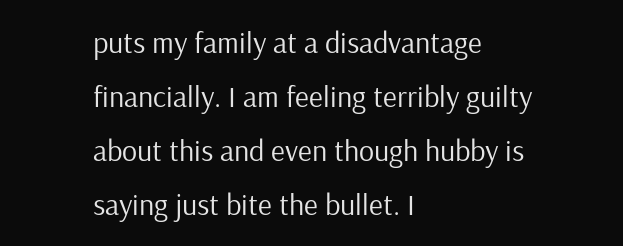puts my family at a disadvantage financially. I am feeling terribly guilty about this and even though hubby is saying just bite the bullet. I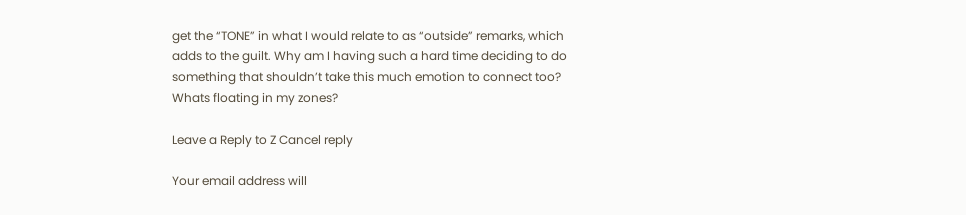get the “TONE” in what I would relate to as “outside” remarks, which adds to the guilt. Why am I having such a hard time deciding to do something that shouldn’t take this much emotion to connect too? Whats floating in my zones?

Leave a Reply to Z Cancel reply

Your email address will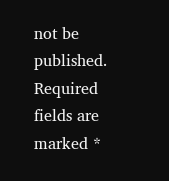not be published. Required fields are marked *